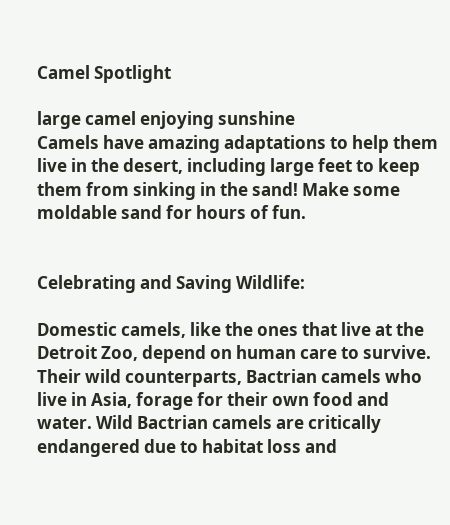Camel Spotlight

large camel enjoying sunshine
Camels have amazing adaptations to help them live in the desert, including large feet to keep them from sinking in the sand! Make some moldable sand for hours of fun.


Celebrating and Saving Wildlife:

Domestic camels, like the ones that live at the Detroit Zoo, depend on human care to survive. Their wild counterparts, Bactrian camels who live in Asia, forage for their own food and water. Wild Bactrian camels are critically endangered due to habitat loss and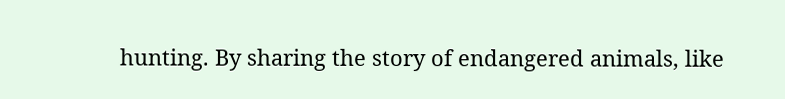hunting. By sharing the story of endangered animals, like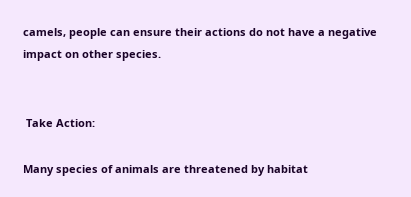camels, people can ensure their actions do not have a negative impact on other species.


 Take Action:

Many species of animals are threatened by habitat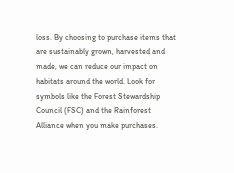loss. By choosing to purchase items that are sustainably grown, harvested and made, we can reduce our impact on habitats around the world. Look for symbols like the Forest Stewardship Council (FSC) and the Rainforest Alliance when you make purchases.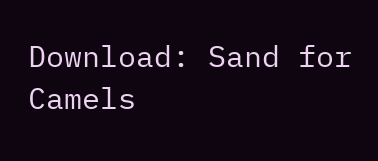Download: Sand for Camels